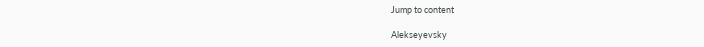Jump to content

Alekseyevsky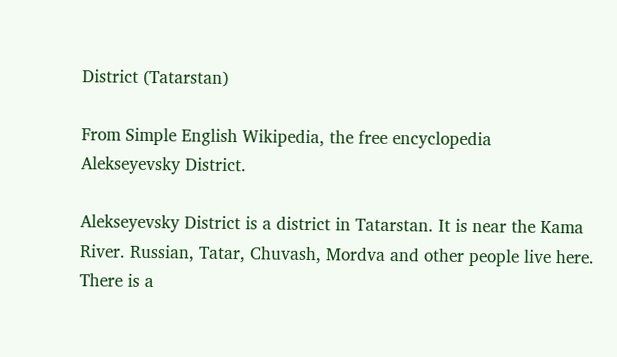District (Tatarstan)

From Simple English Wikipedia, the free encyclopedia
Alekseyevsky District.

Alekseyevsky District is a district in Tatarstan. It is near the Kama River. Russian, Tatar, Chuvash, Mordva and other people live here. There is a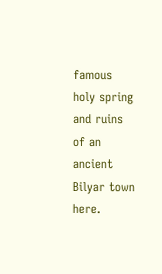famous holy spring and ruins of an ancient Bilyar town here.